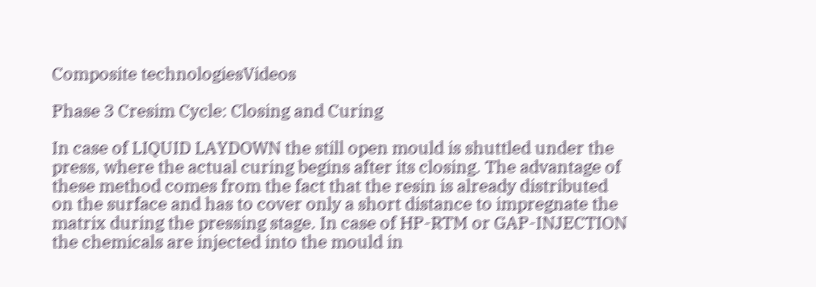Composite technologiesVideos

Phase 3 Cresim Cycle: Closing and Curing

In case of LIQUID LAYDOWN the still open mould is shuttled under the press, where the actual curing begins after its closing. The advantage of these method comes from the fact that the resin is already distributed on the surface and has to cover only a short distance to impregnate the matrix during the pressing stage. In case of HP-RTM or GAP-INJECTION the chemicals are injected into the mould in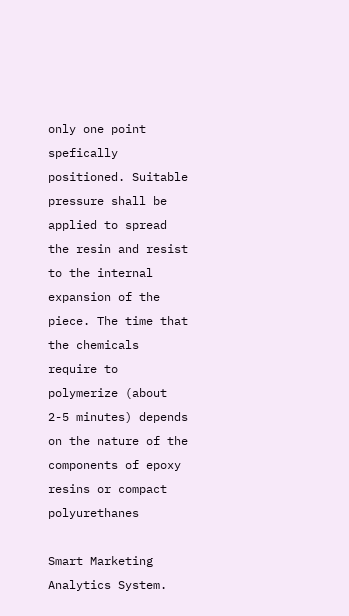only one point spefically positioned. Suitable pressure shall be applied to spread the resin and resist to the internal expansion of the piece. The time that the chemicals require to polymerize (about 2-5 minutes) depends on the nature of the components of epoxy resins or compact polyurethanes

Smart Marketing Analytics System.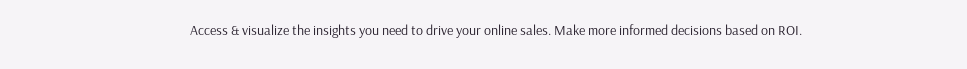Access & visualize the insights you need to drive your online sales. Make more informed decisions based on ROI.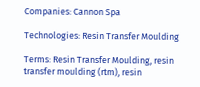Companies: Cannon Spa

Technologies: Resin Transfer Moulding

Terms: Resin Transfer Moulding, resin transfer moulding (rtm), resin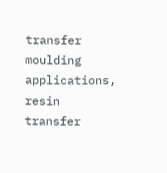transfer moulding applications, resin transfer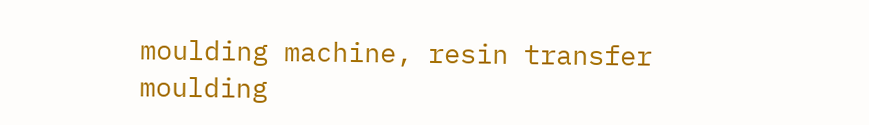moulding machine, resin transfer moulding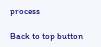process

Back to top button